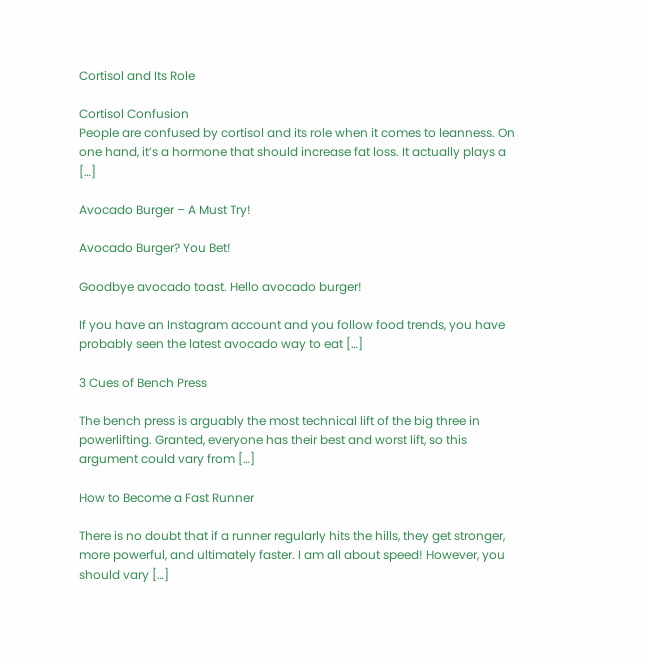Cortisol and Its Role

Cortisol Confusion
People are confused by cortisol and its role when it comes to leanness. On one hand, it’s a hormone that should increase fat loss. It actually plays a […]

Avocado Burger – A Must Try!

Avocado Burger? You Bet!

Goodbye avocado toast. Hello avocado burger!

If you have an Instagram account and you follow food trends, you have probably seen the latest avocado way to eat […]

3 Cues of Bench Press

The bench press is arguably the most technical lift of the big three in powerlifting. Granted, everyone has their best and worst lift, so this argument could vary from […]

How to Become a Fast Runner

There is no doubt that if a runner regularly hits the hills, they get stronger, more powerful, and ultimately faster. I am all about speed! However, you should vary […]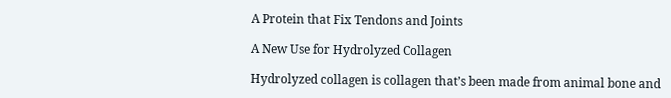A Protein that Fix Tendons and Joints

A New Use for Hydrolyzed Collagen

Hydrolyzed collagen is collagen that’s been made from animal bone and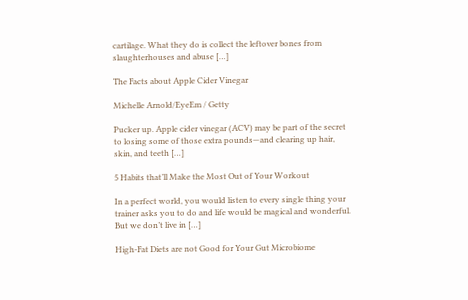cartilage. What they do is collect the leftover bones from slaughterhouses and abuse […]

The Facts about Apple Cider Vinegar

Michelle Arnold/EyeEm / Getty

Pucker up. Apple cider vinegar (ACV) may be part of the secret to losing some of those extra pounds—and clearing up hair, skin, and teeth […]

5 Habits that’ll Make the Most Out of Your Workout

In a perfect world, you would listen to every single thing your trainer asks you to do and life would be magical and wonderful. But we don’t live in […]

High-Fat Diets are not Good for Your Gut Microbiome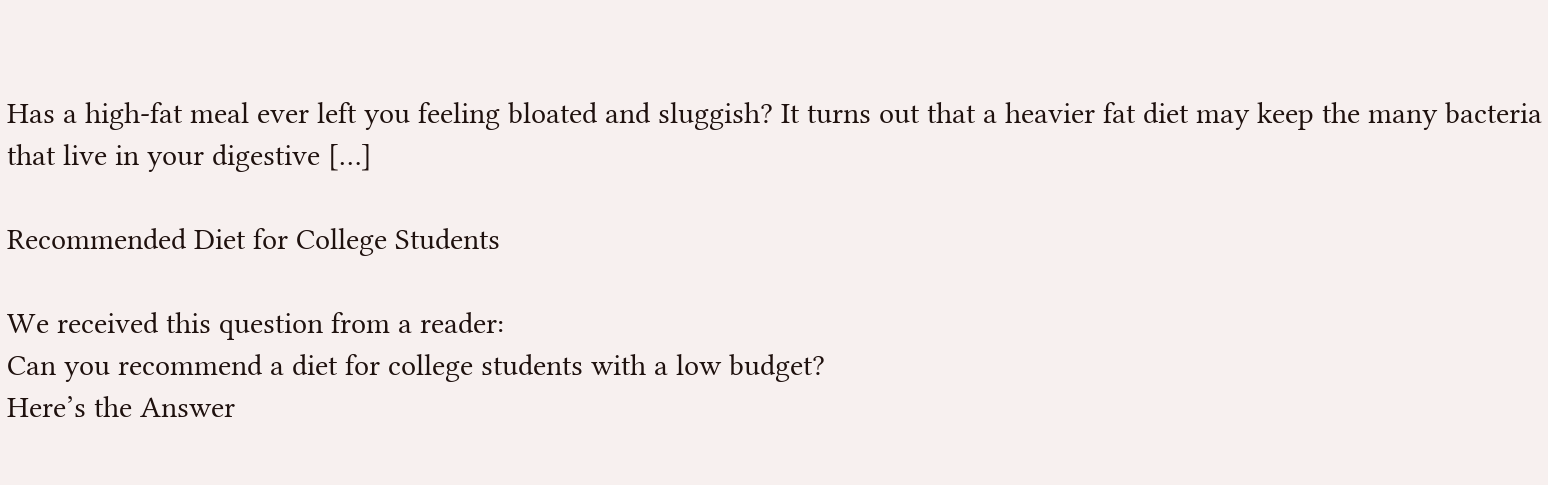Has a high-fat meal ever left you feeling bloated and sluggish? It turns out that a heavier fat diet may keep the many bacteria that live in your digestive […]

Recommended Diet for College Students

We received this question from a reader:
Can you recommend a diet for college students with a low budget?
Here’s the Answer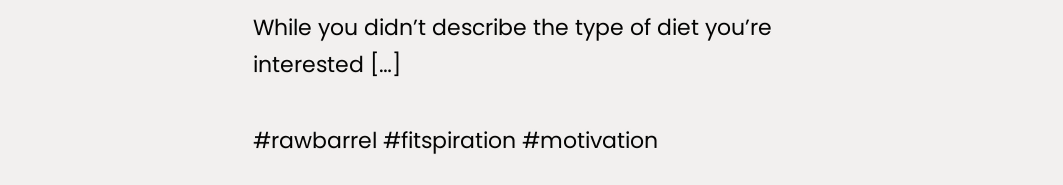While you didn’t describe the type of diet you’re interested […]

#rawbarrel #fitspiration #motivation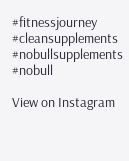#fitnessjourney #cleansupplements #nobullsupplements #nobull

View on Instagram